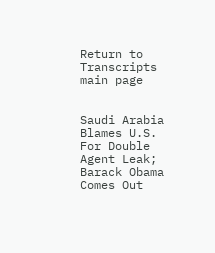Return to Transcripts main page


Saudi Arabia Blames U.S. For Double Agent Leak; Barack Obama Comes Out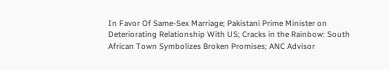In Favor Of Same-Sex Marriage; Pakistani Prime Minister on Deteriorating Relationship With US; Cracks in the Rainbow: South African Town Symbolizes Broken Promises; ANC Advisor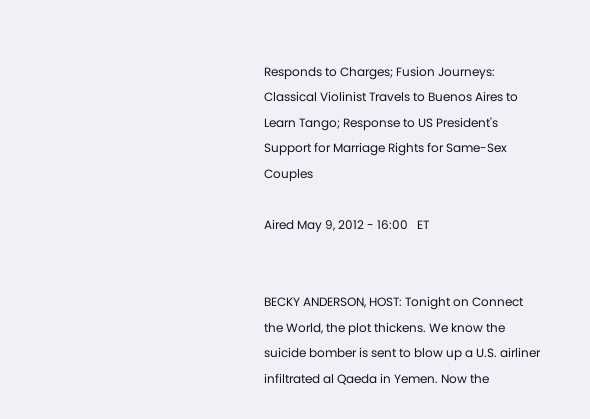Responds to Charges; Fusion Journeys: Classical Violinist Travels to Buenos Aires to Learn Tango; Response to US President's Support for Marriage Rights for Same-Sex Couples

Aired May 9, 2012 - 16:00   ET


BECKY ANDERSON, HOST: Tonight on Connect the World, the plot thickens. We know the suicide bomber is sent to blow up a U.S. airliner infiltrated al Qaeda in Yemen. Now the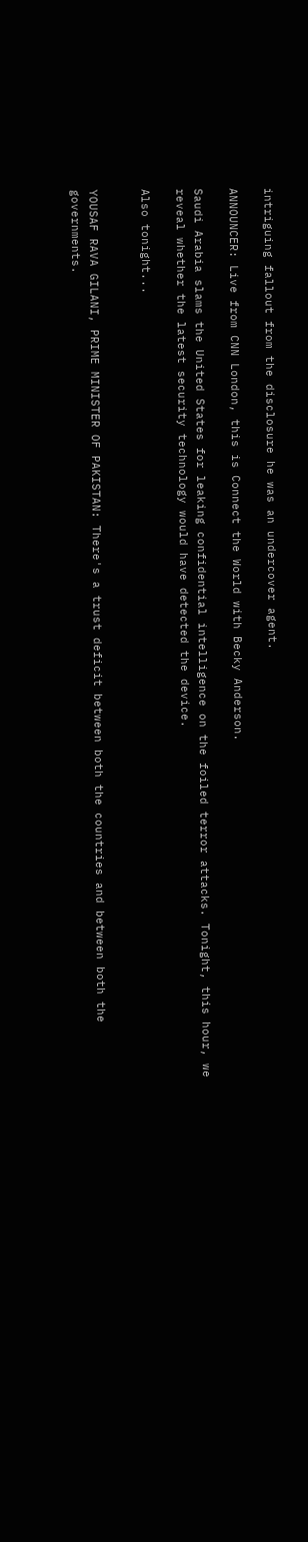intriguing fallout from the disclosure he was an undercover agent.

ANNOUNCER: Live from CNN London, this is Connect the World with Becky Anderson.

Saudi Arabia slams the United States for leaking confidential intelligence on the foiled terror attacks. Tonight, this hour, we reveal whether the latest security technology would have detected the device.

Also tonight...


YOUSAF RAVA GILANI, PRIME MINISTER OF PAKISTAN: There's a trust deficit between both the countries and between both the governments.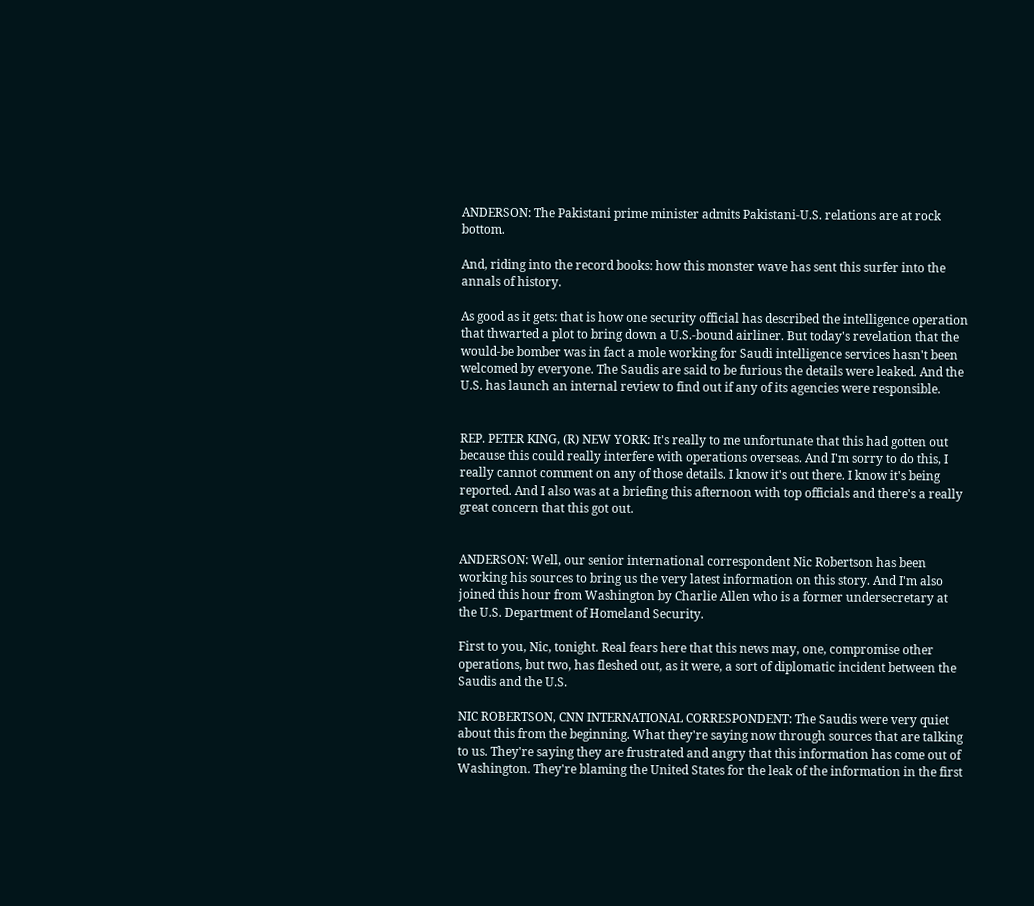ANDERSON: The Pakistani prime minister admits Pakistani-U.S. relations are at rock bottom.

And, riding into the record books: how this monster wave has sent this surfer into the annals of history.

As good as it gets: that is how one security official has described the intelligence operation that thwarted a plot to bring down a U.S.-bound airliner. But today's revelation that the would-be bomber was in fact a mole working for Saudi intelligence services hasn't been welcomed by everyone. The Saudis are said to be furious the details were leaked. And the U.S. has launch an internal review to find out if any of its agencies were responsible.


REP. PETER KING, (R) NEW YORK: It's really to me unfortunate that this had gotten out because this could really interfere with operations overseas. And I'm sorry to do this, I really cannot comment on any of those details. I know it's out there. I know it's being reported. And I also was at a briefing this afternoon with top officials and there's a really great concern that this got out.


ANDERSON: Well, our senior international correspondent Nic Robertson has been working his sources to bring us the very latest information on this story. And I'm also joined this hour from Washington by Charlie Allen who is a former undersecretary at the U.S. Department of Homeland Security.

First to you, Nic, tonight. Real fears here that this news may, one, compromise other operations, but two, has fleshed out, as it were, a sort of diplomatic incident between the Saudis and the U.S.

NIC ROBERTSON, CNN INTERNATIONAL CORRESPONDENT: The Saudis were very quiet about this from the beginning. What they're saying now through sources that are talking to us. They're saying they are frustrated and angry that this information has come out of Washington. They're blaming the United States for the leak of the information in the first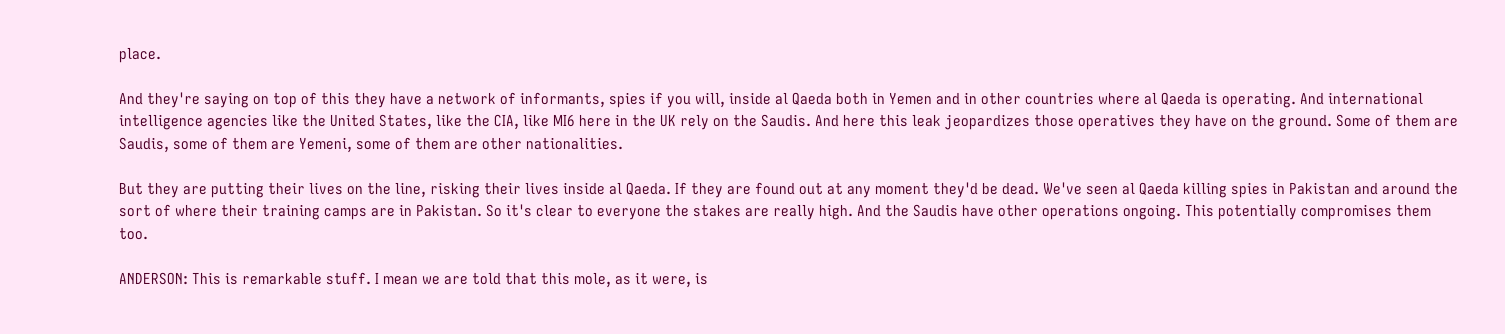place.

And they're saying on top of this they have a network of informants, spies if you will, inside al Qaeda both in Yemen and in other countries where al Qaeda is operating. And international intelligence agencies like the United States, like the CIA, like MI6 here in the UK rely on the Saudis. And here this leak jeopardizes those operatives they have on the ground. Some of them are Saudis, some of them are Yemeni, some of them are other nationalities.

But they are putting their lives on the line, risking their lives inside al Qaeda. If they are found out at any moment they'd be dead. We've seen al Qaeda killing spies in Pakistan and around the sort of where their training camps are in Pakistan. So it's clear to everyone the stakes are really high. And the Saudis have other operations ongoing. This potentially compromises them too.

ANDERSON: This is remarkable stuff. I mean we are told that this mole, as it were, is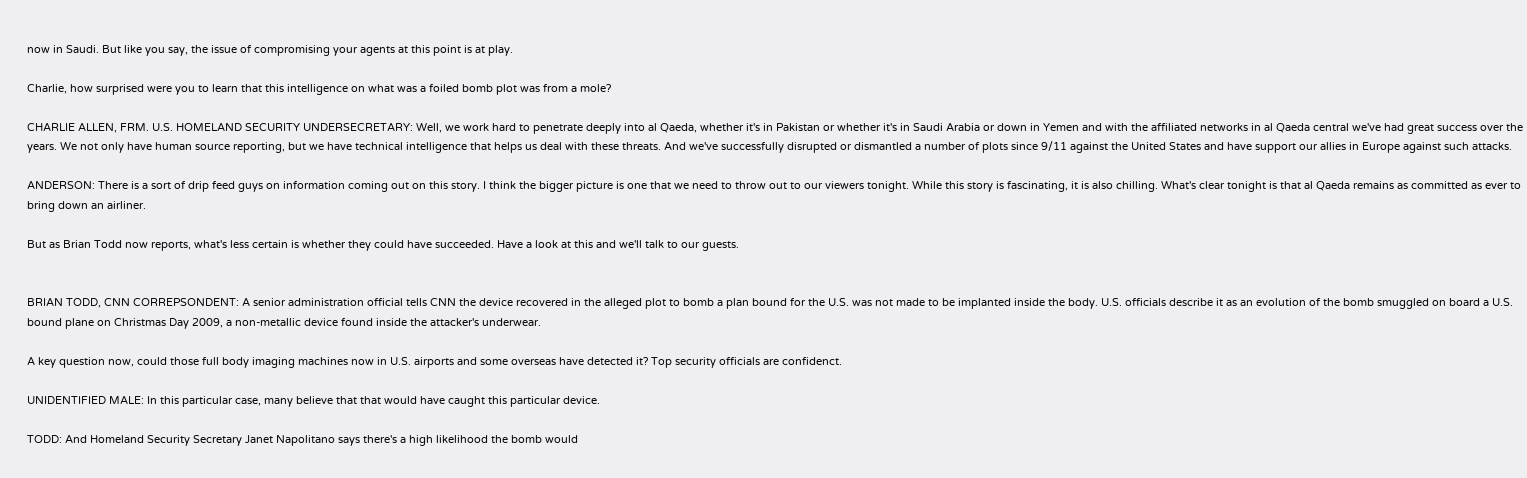now in Saudi. But like you say, the issue of compromising your agents at this point is at play.

Charlie, how surprised were you to learn that this intelligence on what was a foiled bomb plot was from a mole?

CHARLIE ALLEN, FRM. U.S. HOMELAND SECURITY UNDERSECRETARY: Well, we work hard to penetrate deeply into al Qaeda, whether it's in Pakistan or whether it's in Saudi Arabia or down in Yemen and with the affiliated networks in al Qaeda central we've had great success over the years. We not only have human source reporting, but we have technical intelligence that helps us deal with these threats. And we've successfully disrupted or dismantled a number of plots since 9/11 against the United States and have support our allies in Europe against such attacks.

ANDERSON: There is a sort of drip feed guys on information coming out on this story. I think the bigger picture is one that we need to throw out to our viewers tonight. While this story is fascinating, it is also chilling. What's clear tonight is that al Qaeda remains as committed as ever to bring down an airliner.

But as Brian Todd now reports, what's less certain is whether they could have succeeded. Have a look at this and we'll talk to our guests.


BRIAN TODD, CNN CORREPSONDENT: A senior administration official tells CNN the device recovered in the alleged plot to bomb a plan bound for the U.S. was not made to be implanted inside the body. U.S. officials describe it as an evolution of the bomb smuggled on board a U.S. bound plane on Christmas Day 2009, a non-metallic device found inside the attacker's underwear.

A key question now, could those full body imaging machines now in U.S. airports and some overseas have detected it? Top security officials are confidenct.

UNIDENTIFIED MALE: In this particular case, many believe that that would have caught this particular device.

TODD: And Homeland Security Secretary Janet Napolitano says there's a high likelihood the bomb would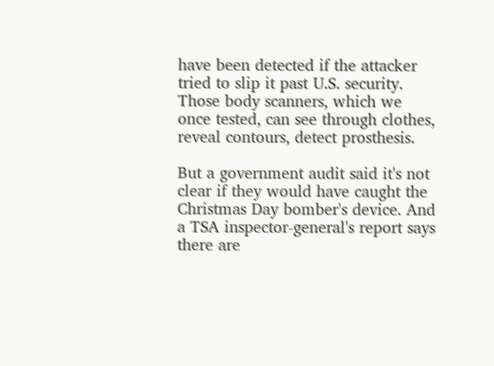have been detected if the attacker tried to slip it past U.S. security. Those body scanners, which we once tested, can see through clothes, reveal contours, detect prosthesis.

But a government audit said it's not clear if they would have caught the Christmas Day bomber's device. And a TSA inspector-general's report says there are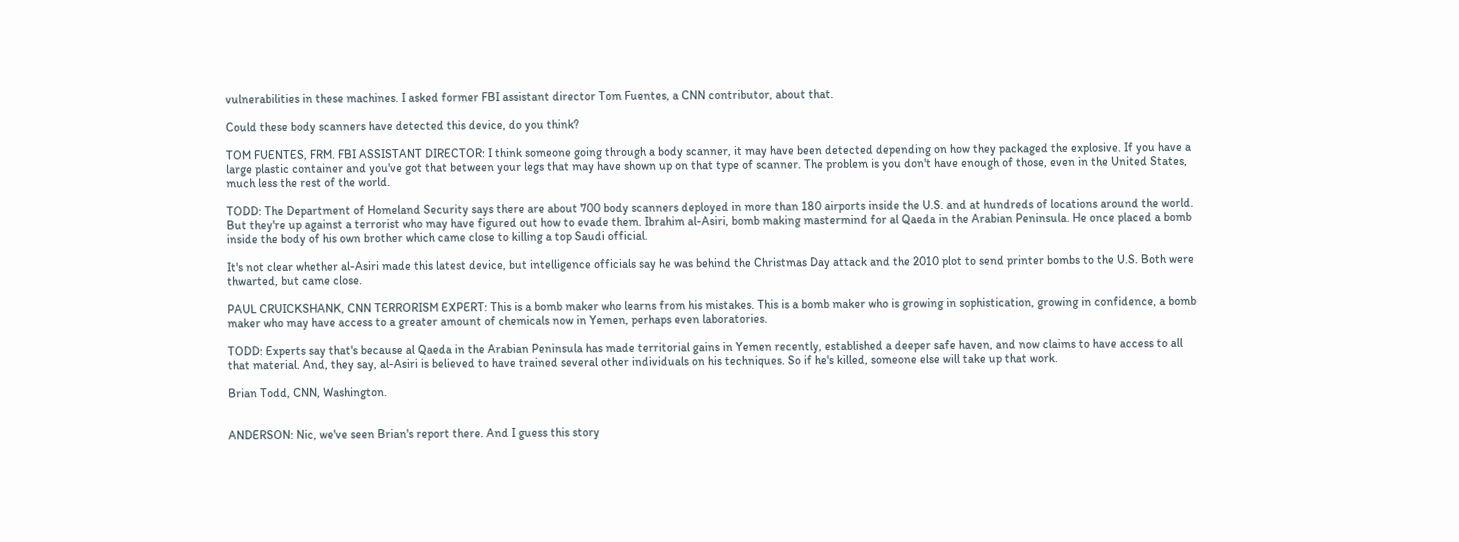vulnerabilities in these machines. I asked former FBI assistant director Tom Fuentes, a CNN contributor, about that.

Could these body scanners have detected this device, do you think?

TOM FUENTES, FRM. FBI ASSISTANT DIRECTOR: I think someone going through a body scanner, it may have been detected depending on how they packaged the explosive. If you have a large plastic container and you've got that between your legs that may have shown up on that type of scanner. The problem is you don't have enough of those, even in the United States, much less the rest of the world.

TODD: The Department of Homeland Security says there are about 700 body scanners deployed in more than 180 airports inside the U.S. and at hundreds of locations around the world. But they're up against a terrorist who may have figured out how to evade them. Ibrahim al-Asiri, bomb making mastermind for al Qaeda in the Arabian Peninsula. He once placed a bomb inside the body of his own brother which came close to killing a top Saudi official.

It's not clear whether al-Asiri made this latest device, but intelligence officials say he was behind the Christmas Day attack and the 2010 plot to send printer bombs to the U.S. Both were thwarted, but came close.

PAUL CRUICKSHANK, CNN TERRORISM EXPERT: This is a bomb maker who learns from his mistakes. This is a bomb maker who is growing in sophistication, growing in confidence, a bomb maker who may have access to a greater amount of chemicals now in Yemen, perhaps even laboratories.

TODD: Experts say that's because al Qaeda in the Arabian Peninsula has made territorial gains in Yemen recently, established a deeper safe haven, and now claims to have access to all that material. And, they say, al-Asiri is believed to have trained several other individuals on his techniques. So if he's killed, someone else will take up that work.

Brian Todd, CNN, Washington.


ANDERSON: Nic, we've seen Brian's report there. And I guess this story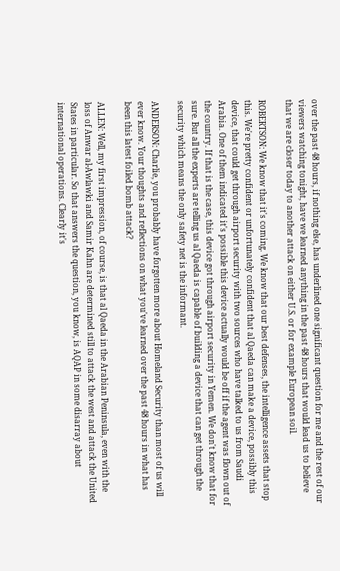over the past 48 hours, if nothing else, has underlined one significant question for me and the rest of our viewers watching tonight, have we learned anything in the past 48 hours that would lead us to believe that we are closer today to another attack on either U.S. or for example European soil.

ROBERTSON: We know that it's coming. We know that our best defenses, the intelligence assets that stop this. We're pretty confident or unfortunately confident that al Qaeda can make a device, possibly this device, that could get through airport security with two sources who have talked to us from Saudi Arabia. One of them indicated it's possible this device actually would be off if the agent was flown out of the country. If that is the case, this device got through airport security in Yemen. We don't know that for sure. But all the experts are telling us al Qaeda is capable of building a device that can get through the security which means the only safety net is the informant.

ANDERSON: Charlie, you probably have forgotten more about Homeland Security than most of us will ever know. Your thoughts and reflections on what you've learned over the past 48 hours in what has been this latest foiled bomb attack?

ALLEN: Well, my first impression, of course, is that al Qaeda in the Arabian Peninsula, even with the loss of Anwar al-Awlawki and Samir Kahn are determined still to attack the west and attack the United States in particular. So that answers the question, you know, is AQAP in some disarray about international operations. Clearly it's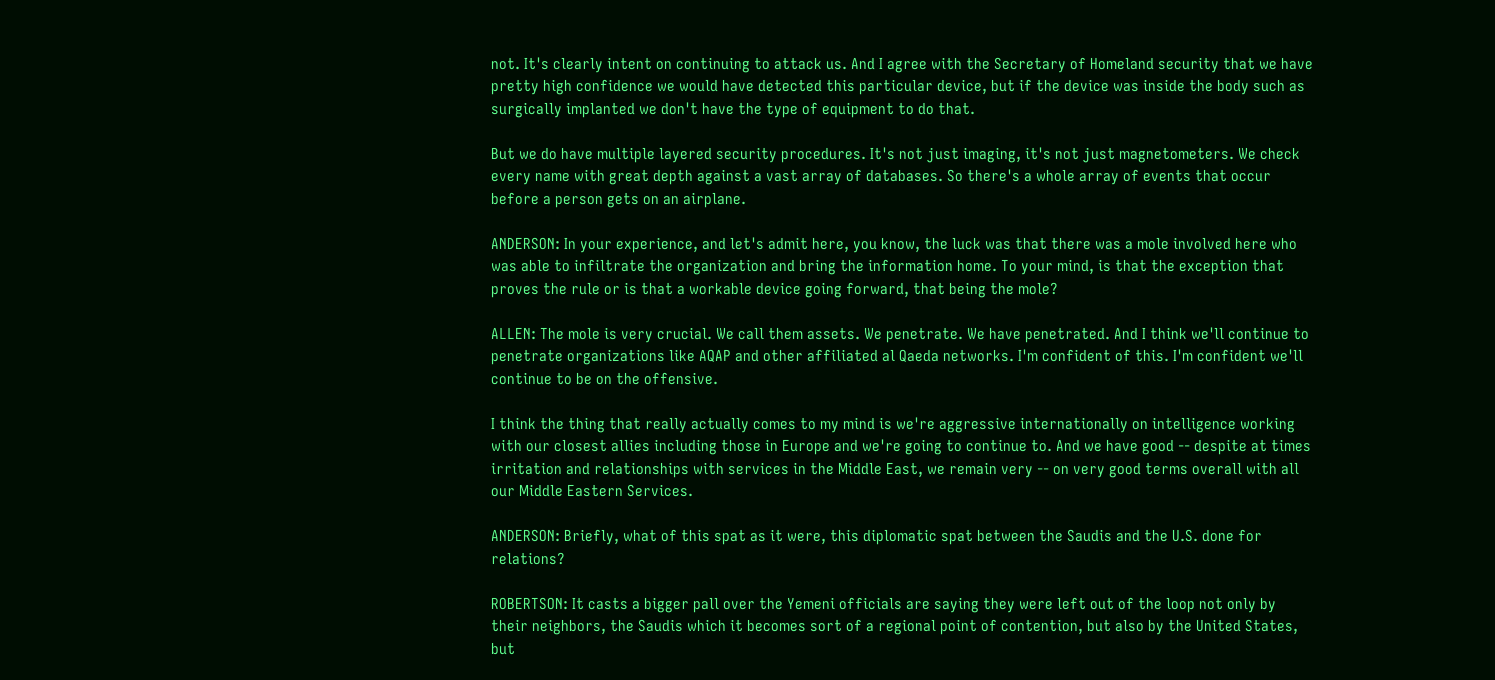not. It's clearly intent on continuing to attack us. And I agree with the Secretary of Homeland security that we have pretty high confidence we would have detected this particular device, but if the device was inside the body such as surgically implanted we don't have the type of equipment to do that.

But we do have multiple layered security procedures. It's not just imaging, it's not just magnetometers. We check every name with great depth against a vast array of databases. So there's a whole array of events that occur before a person gets on an airplane.

ANDERSON: In your experience, and let's admit here, you know, the luck was that there was a mole involved here who was able to infiltrate the organization and bring the information home. To your mind, is that the exception that proves the rule or is that a workable device going forward, that being the mole?

ALLEN: The mole is very crucial. We call them assets. We penetrate. We have penetrated. And I think we'll continue to penetrate organizations like AQAP and other affiliated al Qaeda networks. I'm confident of this. I'm confident we'll continue to be on the offensive.

I think the thing that really actually comes to my mind is we're aggressive internationally on intelligence working with our closest allies including those in Europe and we're going to continue to. And we have good -- despite at times irritation and relationships with services in the Middle East, we remain very -- on very good terms overall with all our Middle Eastern Services.

ANDERSON: Briefly, what of this spat as it were, this diplomatic spat between the Saudis and the U.S. done for relations?

ROBERTSON: It casts a bigger pall over the Yemeni officials are saying they were left out of the loop not only by their neighbors, the Saudis which it becomes sort of a regional point of contention, but also by the United States, but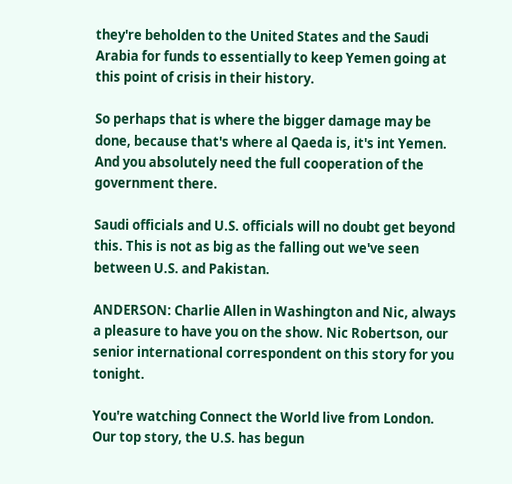they're beholden to the United States and the Saudi Arabia for funds to essentially to keep Yemen going at this point of crisis in their history.

So perhaps that is where the bigger damage may be done, because that's where al Qaeda is, it's int Yemen. And you absolutely need the full cooperation of the government there.

Saudi officials and U.S. officials will no doubt get beyond this. This is not as big as the falling out we've seen between U.S. and Pakistan.

ANDERSON: Charlie Allen in Washington and Nic, always a pleasure to have you on the show. Nic Robertson, our senior international correspondent on this story for you tonight.

You're watching Connect the World live from London. Our top story, the U.S. has begun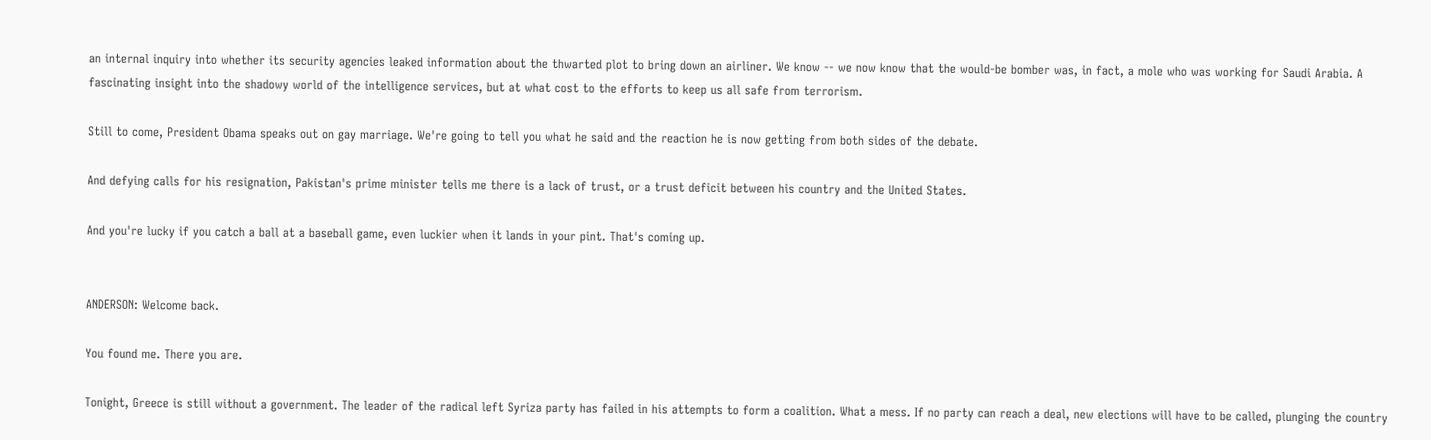an internal inquiry into whether its security agencies leaked information about the thwarted plot to bring down an airliner. We know -- we now know that the would-be bomber was, in fact, a mole who was working for Saudi Arabia. A fascinating insight into the shadowy world of the intelligence services, but at what cost to the efforts to keep us all safe from terrorism.

Still to come, President Obama speaks out on gay marriage. We're going to tell you what he said and the reaction he is now getting from both sides of the debate.

And defying calls for his resignation, Pakistan's prime minister tells me there is a lack of trust, or a trust deficit between his country and the United States.

And you're lucky if you catch a ball at a baseball game, even luckier when it lands in your pint. That's coming up.


ANDERSON: Welcome back.

You found me. There you are.

Tonight, Greece is still without a government. The leader of the radical left Syriza party has failed in his attempts to form a coalition. What a mess. If no party can reach a deal, new elections will have to be called, plunging the country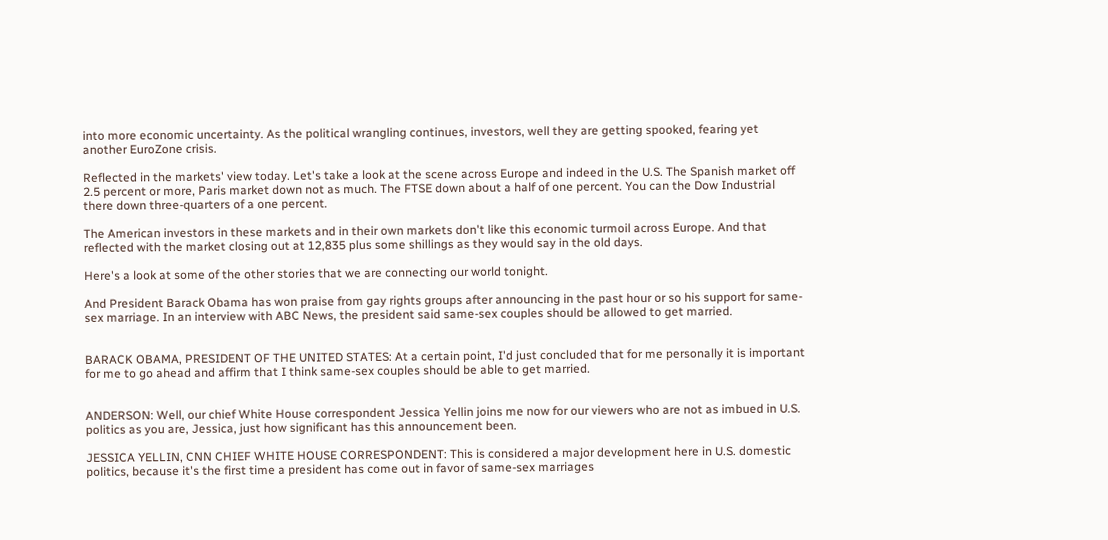into more economic uncertainty. As the political wrangling continues, investors, well they are getting spooked, fearing yet another EuroZone crisis.

Reflected in the markets' view today. Let's take a look at the scene across Europe and indeed in the U.S. The Spanish market off 2.5 percent or more, Paris market down not as much. The FTSE down about a half of one percent. You can the Dow Industrial there down three-quarters of a one percent.

The American investors in these markets and in their own markets don't like this economic turmoil across Europe. And that reflected with the market closing out at 12,835 plus some shillings as they would say in the old days.

Here's a look at some of the other stories that we are connecting our world tonight.

And President Barack Obama has won praise from gay rights groups after announcing in the past hour or so his support for same-sex marriage. In an interview with ABC News, the president said same-sex couples should be allowed to get married.


BARACK OBAMA, PRESIDENT OF THE UNITED STATES: At a certain point, I'd just concluded that for me personally it is important for me to go ahead and affirm that I think same-sex couples should be able to get married.


ANDERSON: Well, our chief White House correspondent Jessica Yellin joins me now for our viewers who are not as imbued in U.S. politics as you are, Jessica, just how significant has this announcement been.

JESSICA YELLIN, CNN CHIEF WHITE HOUSE CORRESPONDENT: This is considered a major development here in U.S. domestic politics, because it's the first time a president has come out in favor of same-sex marriages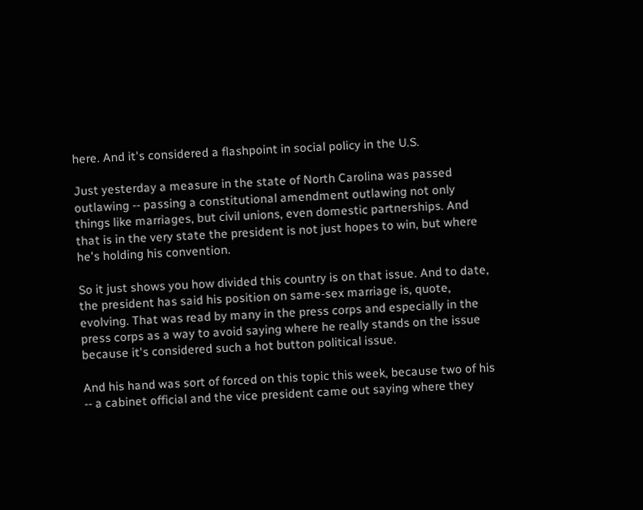here. And it's considered a flashpoint in social policy in the U.S.

Just yesterday a measure in the state of North Carolina was passed outlawing -- passing a constitutional amendment outlawing not only things like marriages, but civil unions, even domestic partnerships. And that is in the very state the president is not just hopes to win, but where he's holding his convention.

So it just shows you how divided this country is on that issue. And to date, the president has said his position on same-sex marriage is, quote, evolving. That was read by many in the press corps and especially in the press corps as a way to avoid saying where he really stands on the issue because it's considered such a hot button political issue.

And his hand was sort of forced on this topic this week, because two of his -- a cabinet official and the vice president came out saying where they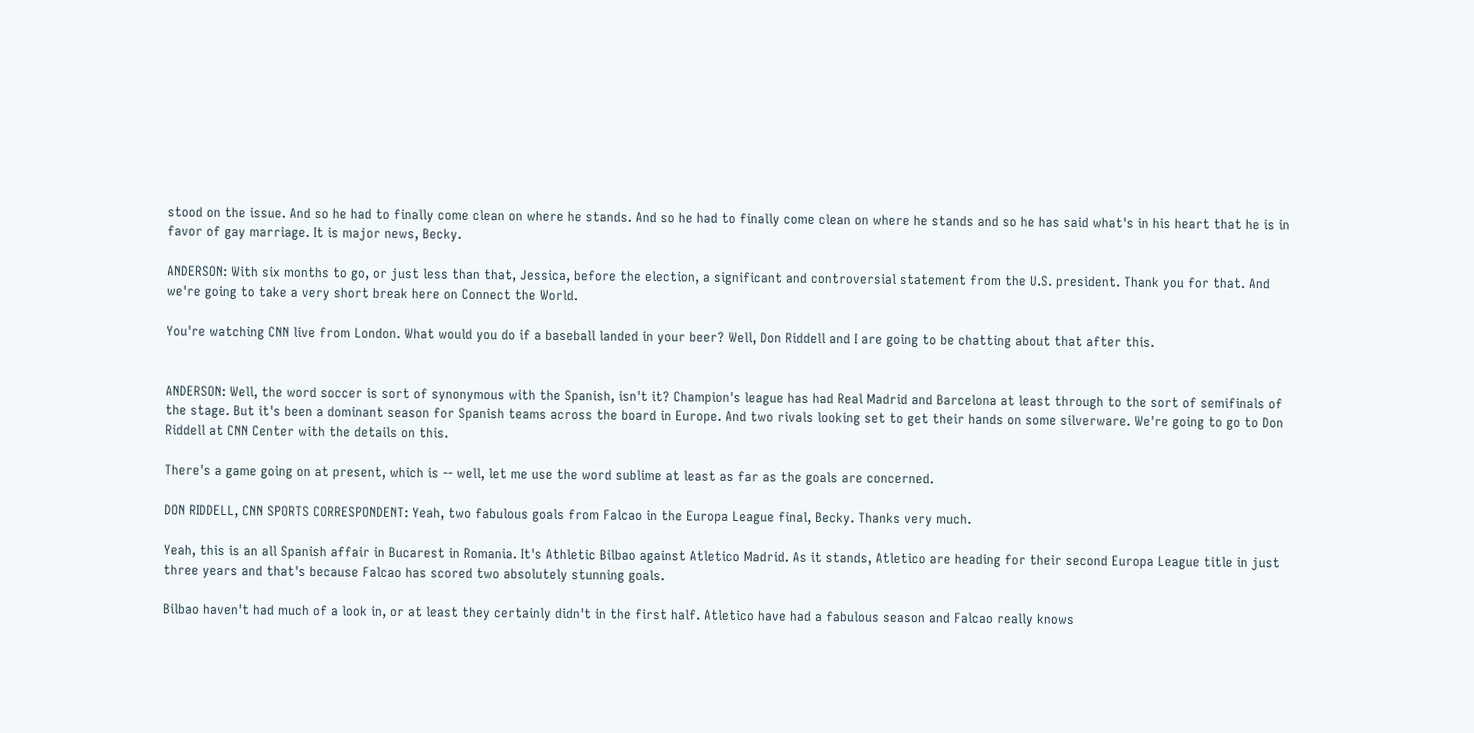stood on the issue. And so he had to finally come clean on where he stands. And so he had to finally come clean on where he stands and so he has said what's in his heart that he is in favor of gay marriage. It is major news, Becky.

ANDERSON: With six months to go, or just less than that, Jessica, before the election, a significant and controversial statement from the U.S. president. Thank you for that. And we're going to take a very short break here on Connect the World.

You're watching CNN live from London. What would you do if a baseball landed in your beer? Well, Don Riddell and I are going to be chatting about that after this.


ANDERSON: Well, the word soccer is sort of synonymous with the Spanish, isn't it? Champion's league has had Real Madrid and Barcelona at least through to the sort of semifinals of the stage. But it's been a dominant season for Spanish teams across the board in Europe. And two rivals looking set to get their hands on some silverware. We're going to go to Don Riddell at CNN Center with the details on this.

There's a game going on at present, which is -- well, let me use the word sublime at least as far as the goals are concerned.

DON RIDDELL, CNN SPORTS CORRESPONDENT: Yeah, two fabulous goals from Falcao in the Europa League final, Becky. Thanks very much.

Yeah, this is an all Spanish affair in Bucarest in Romania. It's Athletic Bilbao against Atletico Madrid. As it stands, Atletico are heading for their second Europa League title in just three years and that's because Falcao has scored two absolutely stunning goals.

Bilbao haven't had much of a look in, or at least they certainly didn't in the first half. Atletico have had a fabulous season and Falcao really knows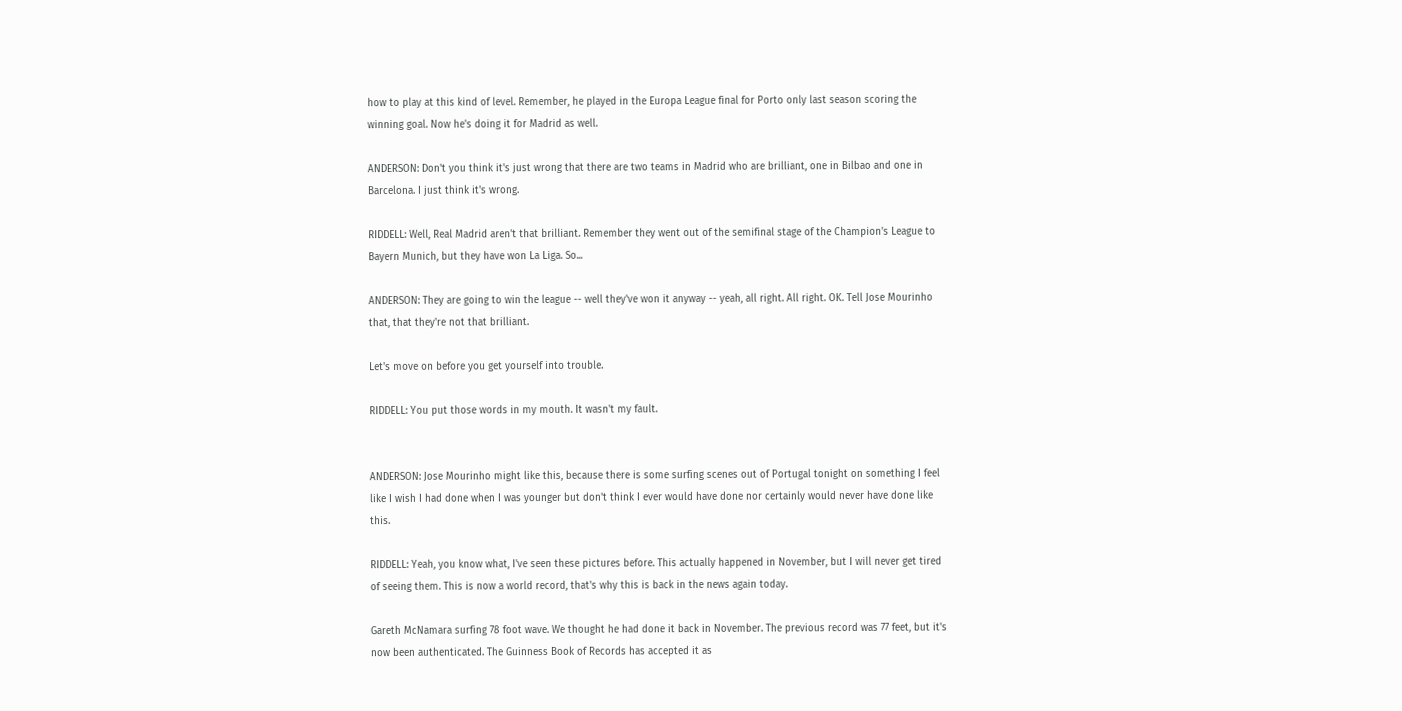how to play at this kind of level. Remember, he played in the Europa League final for Porto only last season scoring the winning goal. Now he's doing it for Madrid as well.

ANDERSON: Don't you think it's just wrong that there are two teams in Madrid who are brilliant, one in Bilbao and one in Barcelona. I just think it's wrong.

RIDDELL: Well, Real Madrid aren't that brilliant. Remember they went out of the semifinal stage of the Champion's League to Bayern Munich, but they have won La Liga. So...

ANDERSON: They are going to win the league -- well they've won it anyway -- yeah, all right. All right. OK. Tell Jose Mourinho that, that they're not that brilliant.

Let's move on before you get yourself into trouble.

RIDDELL: You put those words in my mouth. It wasn't my fault.


ANDERSON: Jose Mourinho might like this, because there is some surfing scenes out of Portugal tonight on something I feel like I wish I had done when I was younger but don't think I ever would have done nor certainly would never have done like this.

RIDDELL: Yeah, you know what, I've seen these pictures before. This actually happened in November, but I will never get tired of seeing them. This is now a world record, that's why this is back in the news again today.

Gareth McNamara surfing 78 foot wave. We thought he had done it back in November. The previous record was 77 feet, but it's now been authenticated. The Guinness Book of Records has accepted it as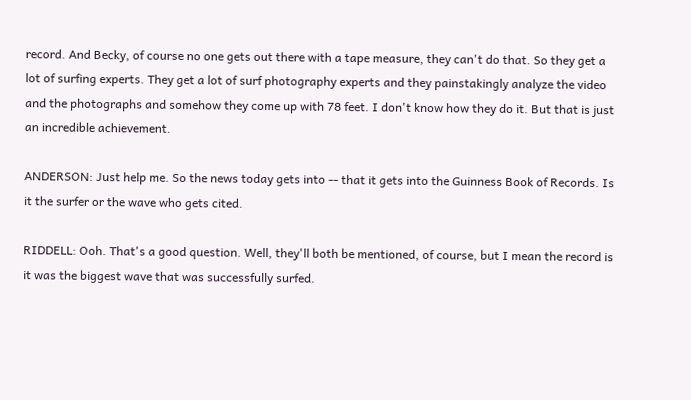record. And Becky, of course no one gets out there with a tape measure, they can't do that. So they get a lot of surfing experts. They get a lot of surf photography experts and they painstakingly analyze the video and the photographs and somehow they come up with 78 feet. I don't know how they do it. But that is just an incredible achievement.

ANDERSON: Just help me. So the news today gets into -- that it gets into the Guinness Book of Records. Is it the surfer or the wave who gets cited.

RIDDELL: Ooh. That's a good question. Well, they'll both be mentioned, of course, but I mean the record is it was the biggest wave that was successfully surfed.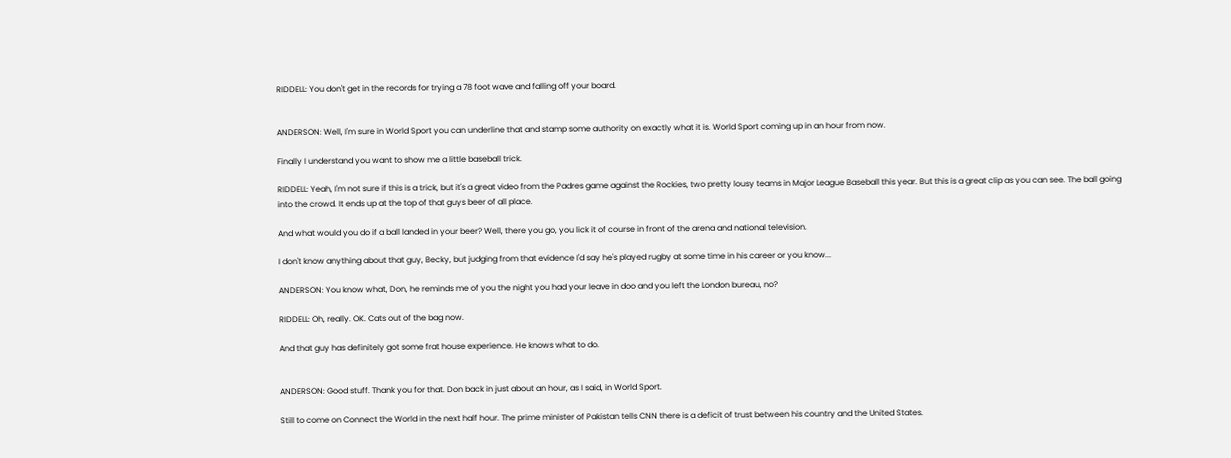RIDDELL: You don't get in the records for trying a 78 foot wave and falling off your board.


ANDERSON: Well, I'm sure in World Sport you can underline that and stamp some authority on exactly what it is. World Sport coming up in an hour from now.

Finally I understand you want to show me a little baseball trick.

RIDDELL: Yeah, I'm not sure if this is a trick, but it's a great video from the Padres game against the Rockies, two pretty lousy teams in Major League Baseball this year. But this is a great clip as you can see. The ball going into the crowd. It ends up at the top of that guys beer of all place.

And what would you do if a ball landed in your beer? Well, there you go, you lick it of course in front of the arena and national television.

I don't know anything about that guy, Becky, but judging from that evidence I'd say he's played rugby at some time in his career or you know...

ANDERSON: You know what, Don, he reminds me of you the night you had your leave in doo and you left the London bureau, no?

RIDDELL: Oh, really. OK. Cats out of the bag now.

And that guy has definitely got some frat house experience. He knows what to do.


ANDERSON: Good stuff. Thank you for that. Don back in just about an hour, as I said, in World Sport.

Still to come on Connect the World in the next half hour. The prime minister of Pakistan tells CNN there is a deficit of trust between his country and the United States.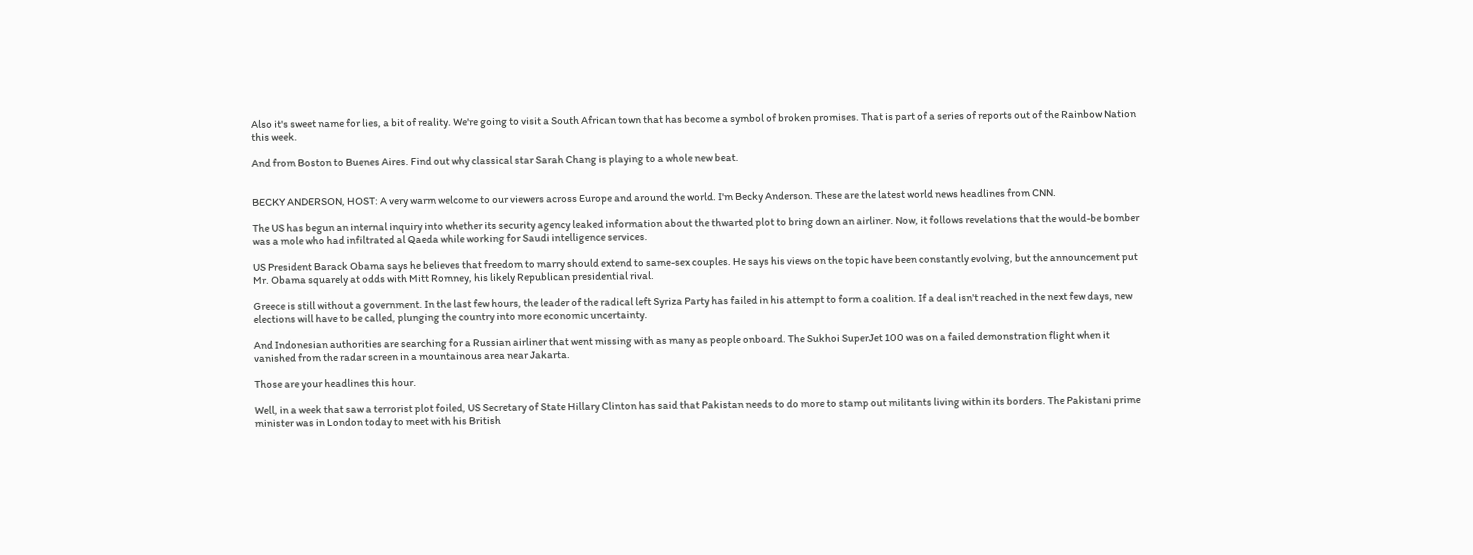Also it's sweet name for lies, a bit of reality. We're going to visit a South African town that has become a symbol of broken promises. That is part of a series of reports out of the Rainbow Nation this week.

And from Boston to Buenes Aires. Find out why classical star Sarah Chang is playing to a whole new beat.


BECKY ANDERSON, HOST: A very warm welcome to our viewers across Europe and around the world. I'm Becky Anderson. These are the latest world news headlines from CNN.

The US has begun an internal inquiry into whether its security agency leaked information about the thwarted plot to bring down an airliner. Now, it follows revelations that the would-be bomber was a mole who had infiltrated al Qaeda while working for Saudi intelligence services.

US President Barack Obama says he believes that freedom to marry should extend to same-sex couples. He says his views on the topic have been constantly evolving, but the announcement put Mr. Obama squarely at odds with Mitt Romney, his likely Republican presidential rival.

Greece is still without a government. In the last few hours, the leader of the radical left Syriza Party has failed in his attempt to form a coalition. If a deal isn't reached in the next few days, new elections will have to be called, plunging the country into more economic uncertainty.

And Indonesian authorities are searching for a Russian airliner that went missing with as many as people onboard. The Sukhoi SuperJet 100 was on a failed demonstration flight when it vanished from the radar screen in a mountainous area near Jakarta.

Those are your headlines this hour.

Well, in a week that saw a terrorist plot foiled, US Secretary of State Hillary Clinton has said that Pakistan needs to do more to stamp out militants living within its borders. The Pakistani prime minister was in London today to meet with his British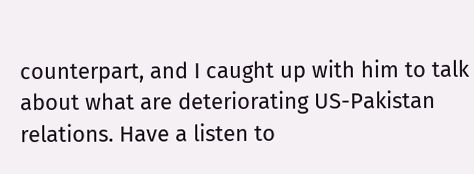counterpart, and I caught up with him to talk about what are deteriorating US-Pakistan relations. Have a listen to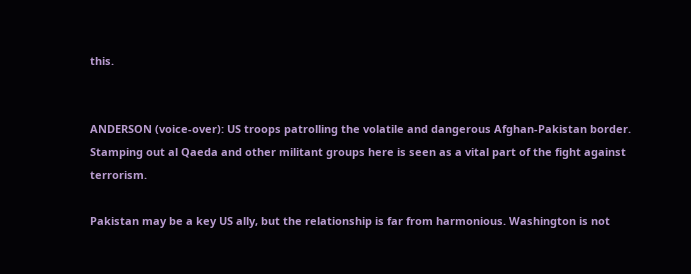this.


ANDERSON (voice-over): US troops patrolling the volatile and dangerous Afghan-Pakistan border. Stamping out al Qaeda and other militant groups here is seen as a vital part of the fight against terrorism.

Pakistan may be a key US ally, but the relationship is far from harmonious. Washington is not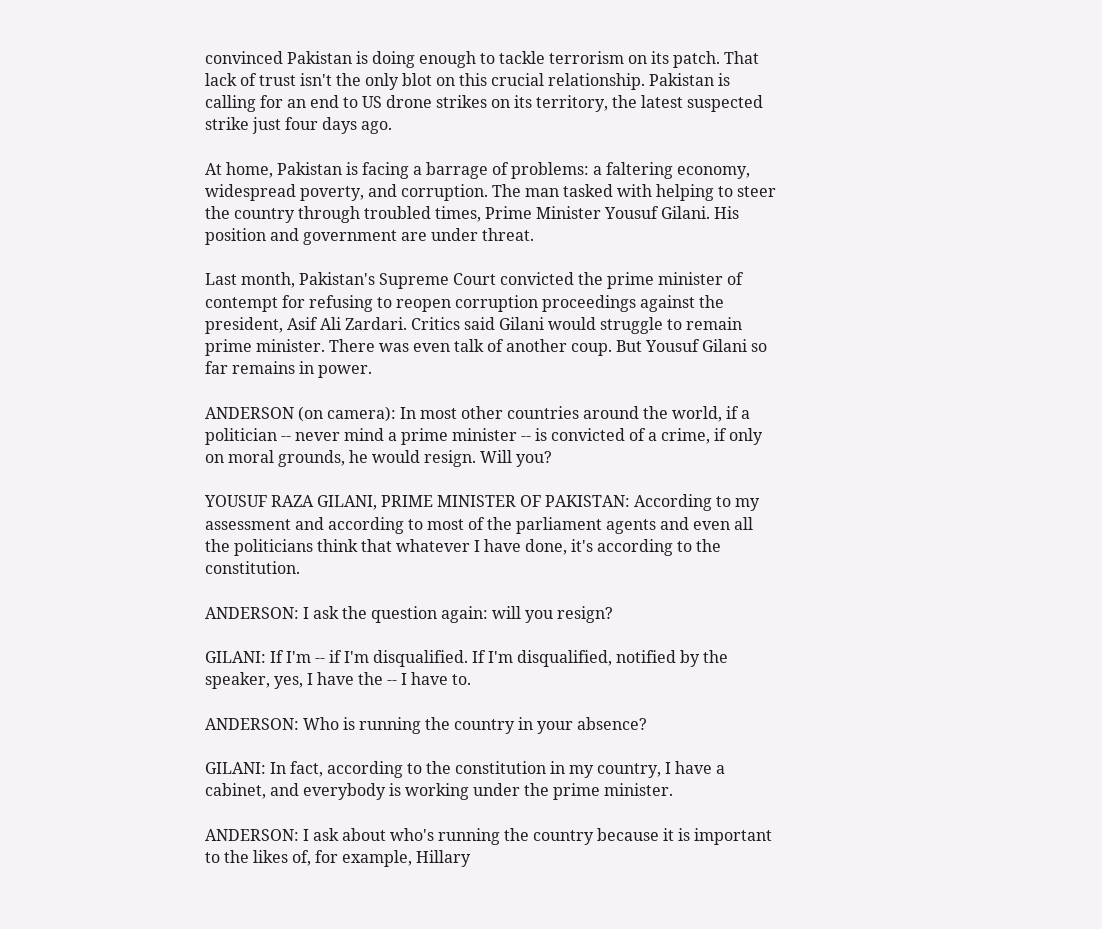convinced Pakistan is doing enough to tackle terrorism on its patch. That lack of trust isn't the only blot on this crucial relationship. Pakistan is calling for an end to US drone strikes on its territory, the latest suspected strike just four days ago.

At home, Pakistan is facing a barrage of problems: a faltering economy, widespread poverty, and corruption. The man tasked with helping to steer the country through troubled times, Prime Minister Yousuf Gilani. His position and government are under threat.

Last month, Pakistan's Supreme Court convicted the prime minister of contempt for refusing to reopen corruption proceedings against the president, Asif Ali Zardari. Critics said Gilani would struggle to remain prime minister. There was even talk of another coup. But Yousuf Gilani so far remains in power.

ANDERSON (on camera): In most other countries around the world, if a politician -- never mind a prime minister -- is convicted of a crime, if only on moral grounds, he would resign. Will you?

YOUSUF RAZA GILANI, PRIME MINISTER OF PAKISTAN: According to my assessment and according to most of the parliament agents and even all the politicians think that whatever I have done, it's according to the constitution.

ANDERSON: I ask the question again: will you resign?

GILANI: If I'm -- if I'm disqualified. If I'm disqualified, notified by the speaker, yes, I have the -- I have to.

ANDERSON: Who is running the country in your absence?

GILANI: In fact, according to the constitution in my country, I have a cabinet, and everybody is working under the prime minister.

ANDERSON: I ask about who's running the country because it is important to the likes of, for example, Hillary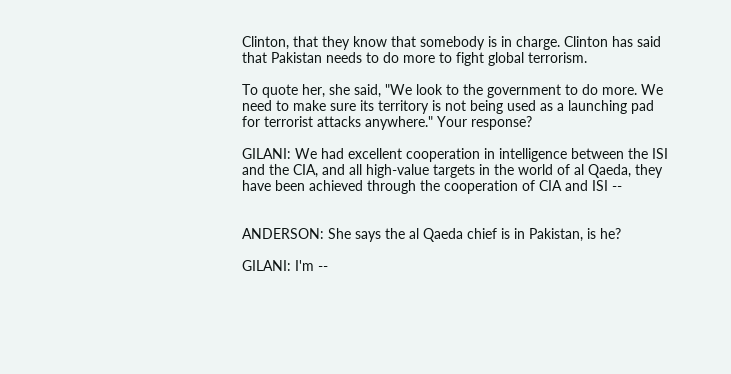Clinton, that they know that somebody is in charge. Clinton has said that Pakistan needs to do more to fight global terrorism.

To quote her, she said, "We look to the government to do more. We need to make sure its territory is not being used as a launching pad for terrorist attacks anywhere." Your response?

GILANI: We had excellent cooperation in intelligence between the ISI and the CIA, and all high-value targets in the world of al Qaeda, they have been achieved through the cooperation of CIA and ISI --


ANDERSON: She says the al Qaeda chief is in Pakistan, is he?

GILANI: I'm --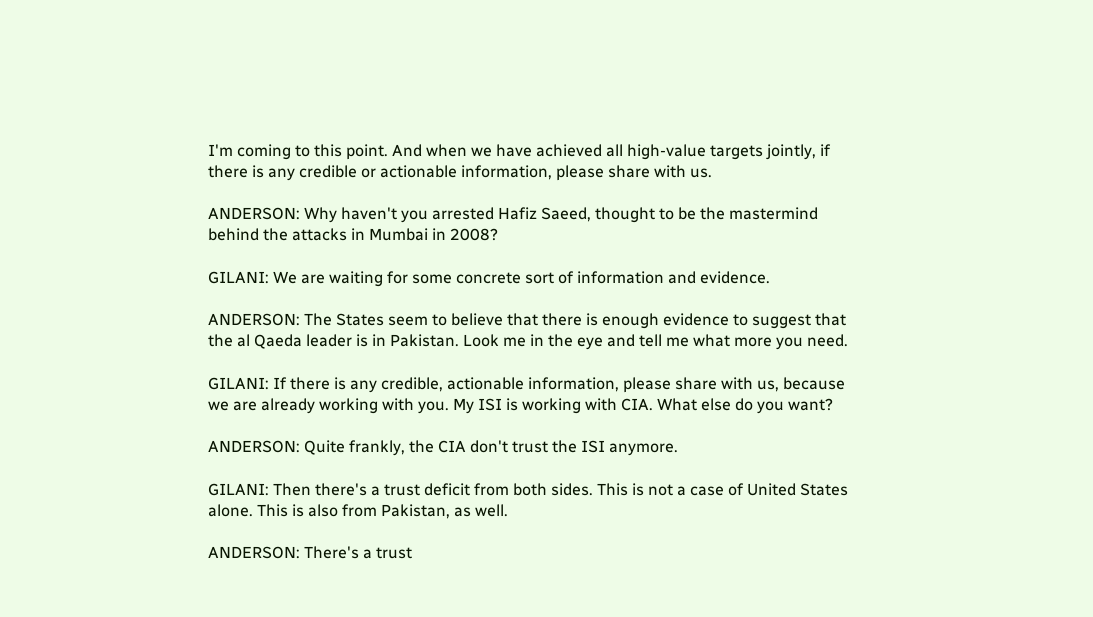I'm coming to this point. And when we have achieved all high-value targets jointly, if there is any credible or actionable information, please share with us.

ANDERSON: Why haven't you arrested Hafiz Saeed, thought to be the mastermind behind the attacks in Mumbai in 2008?

GILANI: We are waiting for some concrete sort of information and evidence.

ANDERSON: The States seem to believe that there is enough evidence to suggest that the al Qaeda leader is in Pakistan. Look me in the eye and tell me what more you need.

GILANI: If there is any credible, actionable information, please share with us, because we are already working with you. My ISI is working with CIA. What else do you want?

ANDERSON: Quite frankly, the CIA don't trust the ISI anymore.

GILANI: Then there's a trust deficit from both sides. This is not a case of United States alone. This is also from Pakistan, as well.

ANDERSON: There's a trust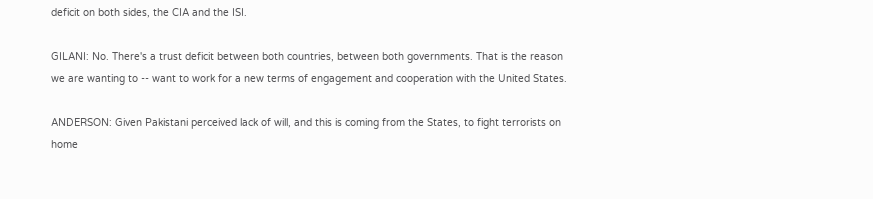deficit on both sides, the CIA and the ISI.

GILANI: No. There's a trust deficit between both countries, between both governments. That is the reason we are wanting to -- want to work for a new terms of engagement and cooperation with the United States.

ANDERSON: Given Pakistani perceived lack of will, and this is coming from the States, to fight terrorists on home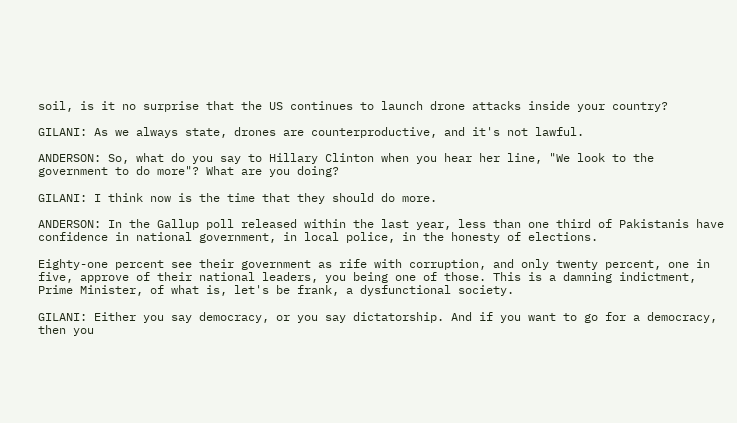soil, is it no surprise that the US continues to launch drone attacks inside your country?

GILANI: As we always state, drones are counterproductive, and it's not lawful.

ANDERSON: So, what do you say to Hillary Clinton when you hear her line, "We look to the government to do more"? What are you doing?

GILANI: I think now is the time that they should do more.

ANDERSON: In the Gallup poll released within the last year, less than one third of Pakistanis have confidence in national government, in local police, in the honesty of elections.

Eighty-one percent see their government as rife with corruption, and only twenty percent, one in five, approve of their national leaders, you being one of those. This is a damning indictment, Prime Minister, of what is, let's be frank, a dysfunctional society.

GILANI: Either you say democracy, or you say dictatorship. And if you want to go for a democracy, then you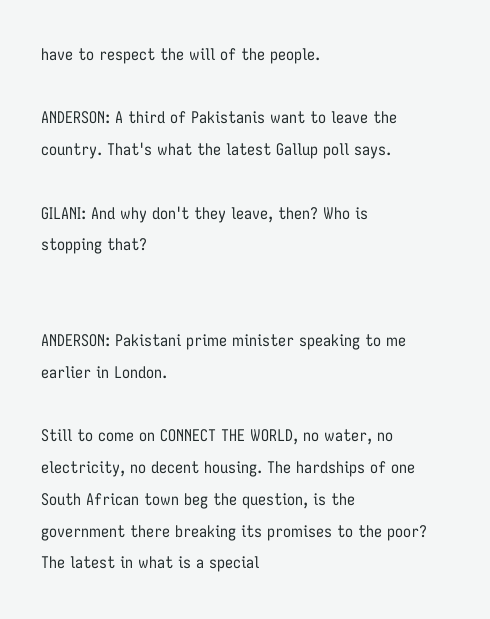have to respect the will of the people.

ANDERSON: A third of Pakistanis want to leave the country. That's what the latest Gallup poll says.

GILANI: And why don't they leave, then? Who is stopping that?


ANDERSON: Pakistani prime minister speaking to me earlier in London.

Still to come on CONNECT THE WORLD, no water, no electricity, no decent housing. The hardships of one South African town beg the question, is the government there breaking its promises to the poor? The latest in what is a special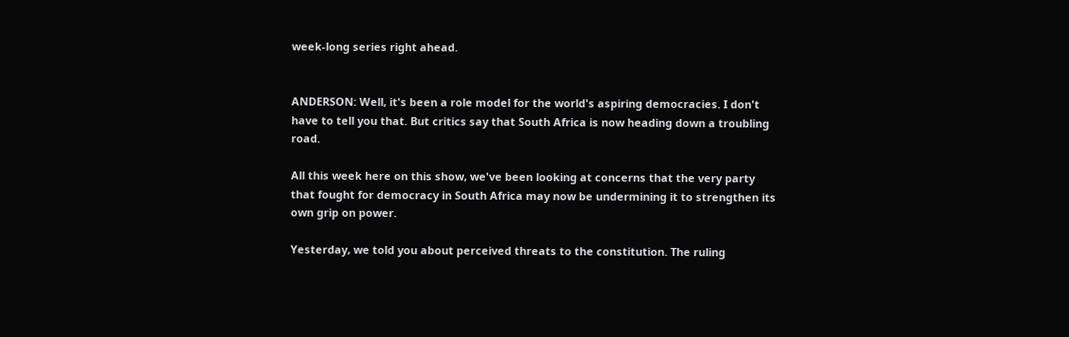week-long series right ahead.


ANDERSON: Well, it's been a role model for the world's aspiring democracies. I don't have to tell you that. But critics say that South Africa is now heading down a troubling road.

All this week here on this show, we've been looking at concerns that the very party that fought for democracy in South Africa may now be undermining it to strengthen its own grip on power.

Yesterday, we told you about perceived threats to the constitution. The ruling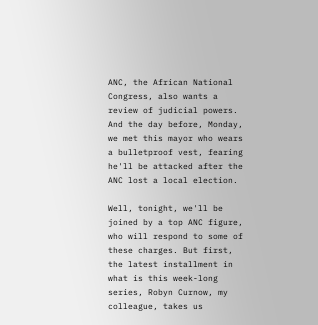ANC, the African National Congress, also wants a review of judicial powers. And the day before, Monday, we met this mayor who wears a bulletproof vest, fearing he'll be attacked after the ANC lost a local election.

Well, tonight, we'll be joined by a top ANC figure, who will respond to some of these charges. But first, the latest installment in what is this week-long series, Robyn Curnow, my colleague, takes us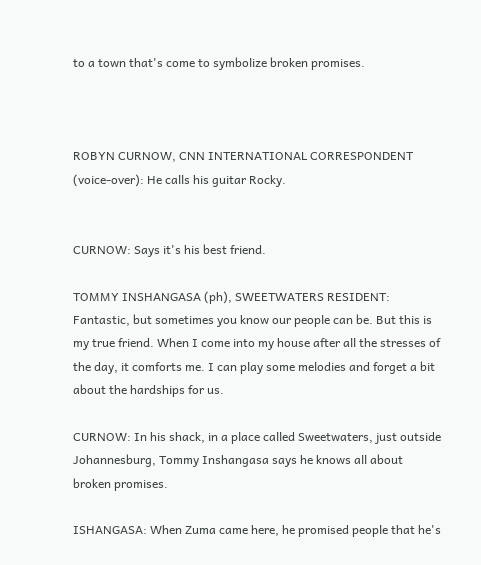to a town that's come to symbolize broken promises.



ROBYN CURNOW, CNN INTERNATIONAL CORRESPONDENT (voice-over): He calls his guitar Rocky.


CURNOW: Says it's his best friend.

TOMMY INSHANGASA (ph), SWEETWATERS RESIDENT: Fantastic, but sometimes you know our people can be. But this is my true friend. When I come into my house after all the stresses of the day, it comforts me. I can play some melodies and forget a bit about the hardships for us.

CURNOW: In his shack, in a place called Sweetwaters, just outside Johannesburg, Tommy Inshangasa says he knows all about broken promises.

ISHANGASA: When Zuma came here, he promised people that he's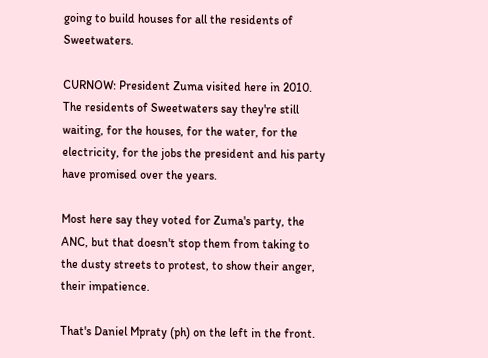going to build houses for all the residents of Sweetwaters.

CURNOW: President Zuma visited here in 2010. The residents of Sweetwaters say they're still waiting, for the houses, for the water, for the electricity, for the jobs the president and his party have promised over the years.

Most here say they voted for Zuma's party, the ANC, but that doesn't stop them from taking to the dusty streets to protest, to show their anger, their impatience.

That's Daniel Mpraty (ph) on the left in the front.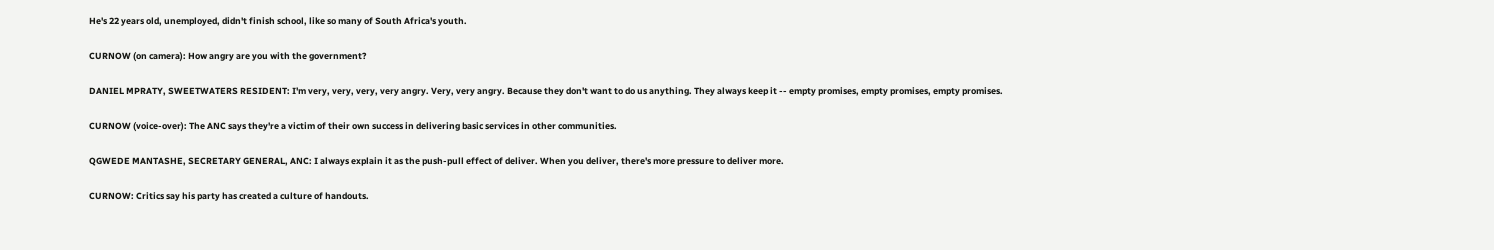He's 22 years old, unemployed, didn't finish school, like so many of South Africa's youth.

CURNOW (on camera): How angry are you with the government?

DANIEL MPRATY, SWEETWATERS RESIDENT: I'm very, very, very, very angry. Very, very angry. Because they don't want to do us anything. They always keep it -- empty promises, empty promises, empty promises.

CURNOW (voice-over): The ANC says they're a victim of their own success in delivering basic services in other communities.

QGWEDE MANTASHE, SECRETARY GENERAL, ANC: I always explain it as the push-pull effect of deliver. When you deliver, there's more pressure to deliver more.

CURNOW: Critics say his party has created a culture of handouts.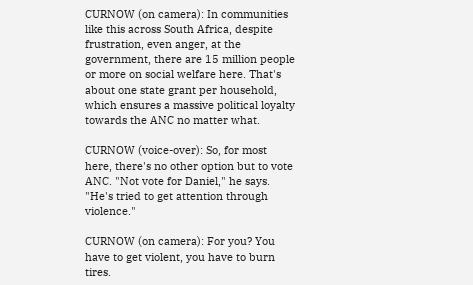CURNOW (on camera): In communities like this across South Africa, despite frustration, even anger, at the government, there are 15 million people or more on social welfare here. That's about one state grant per household, which ensures a massive political loyalty towards the ANC no matter what.

CURNOW (voice-over): So, for most here, there's no other option but to vote ANC. "Not vote for Daniel," he says. "He's tried to get attention through violence."

CURNOW (on camera): For you? You have to get violent, you have to burn tires.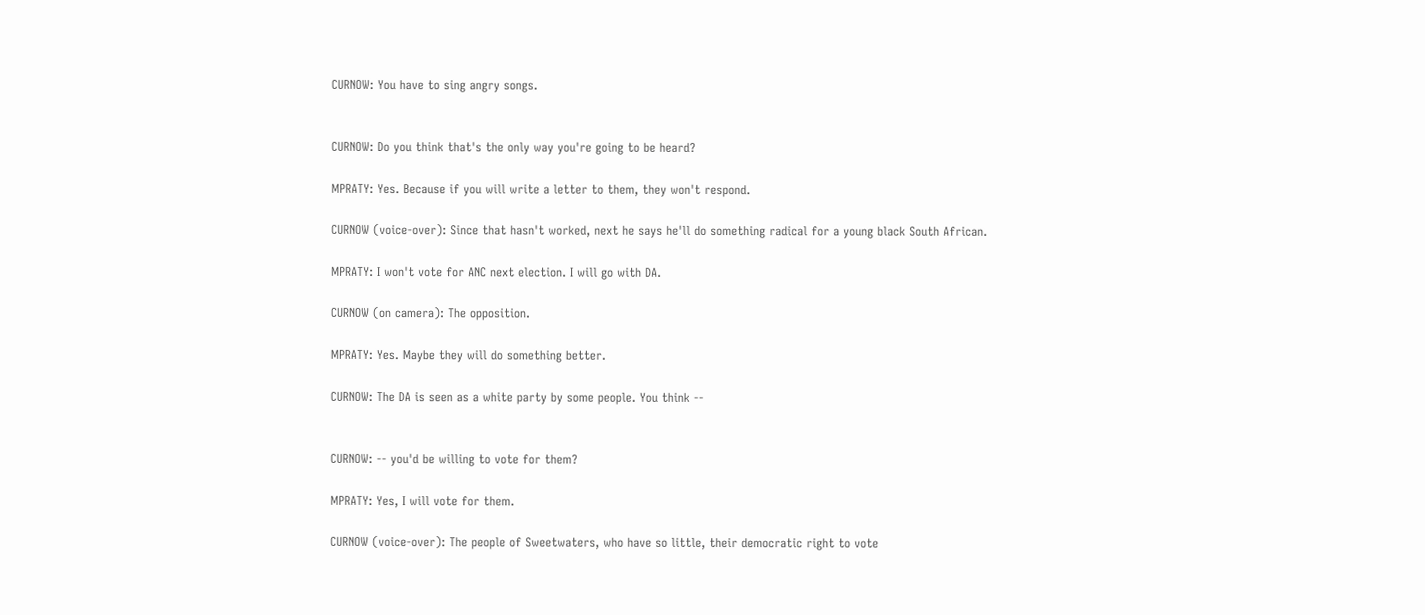CURNOW: You have to sing angry songs.


CURNOW: Do you think that's the only way you're going to be heard?

MPRATY: Yes. Because if you will write a letter to them, they won't respond.

CURNOW (voice-over): Since that hasn't worked, next he says he'll do something radical for a young black South African.

MPRATY: I won't vote for ANC next election. I will go with DA.

CURNOW (on camera): The opposition.

MPRATY: Yes. Maybe they will do something better.

CURNOW: The DA is seen as a white party by some people. You think --


CURNOW: -- you'd be willing to vote for them?

MPRATY: Yes, I will vote for them.

CURNOW (voice-over): The people of Sweetwaters, who have so little, their democratic right to vote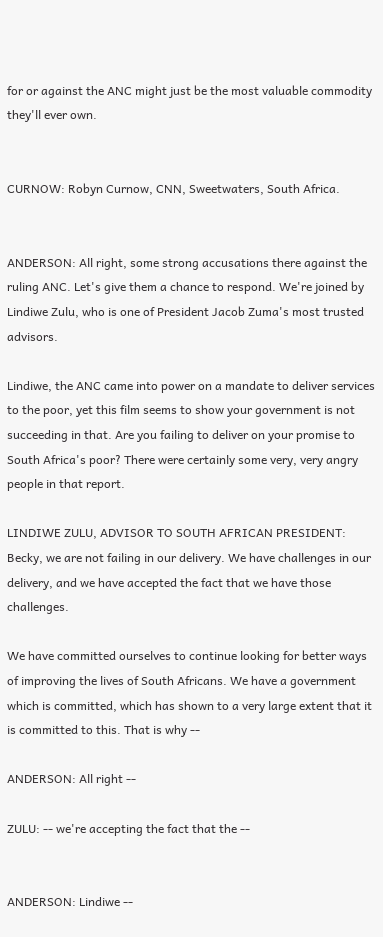for or against the ANC might just be the most valuable commodity they'll ever own.


CURNOW: Robyn Curnow, CNN, Sweetwaters, South Africa.


ANDERSON: All right, some strong accusations there against the ruling ANC. Let's give them a chance to respond. We're joined by Lindiwe Zulu, who is one of President Jacob Zuma's most trusted advisors.

Lindiwe, the ANC came into power on a mandate to deliver services to the poor, yet this film seems to show your government is not succeeding in that. Are you failing to deliver on your promise to South Africa's poor? There were certainly some very, very angry people in that report.

LINDIWE ZULU, ADVISOR TO SOUTH AFRICAN PRESIDENT: Becky, we are not failing in our delivery. We have challenges in our delivery, and we have accepted the fact that we have those challenges.

We have committed ourselves to continue looking for better ways of improving the lives of South Africans. We have a government which is committed, which has shown to a very large extent that it is committed to this. That is why --

ANDERSON: All right --

ZULU: -- we're accepting the fact that the --


ANDERSON: Lindiwe --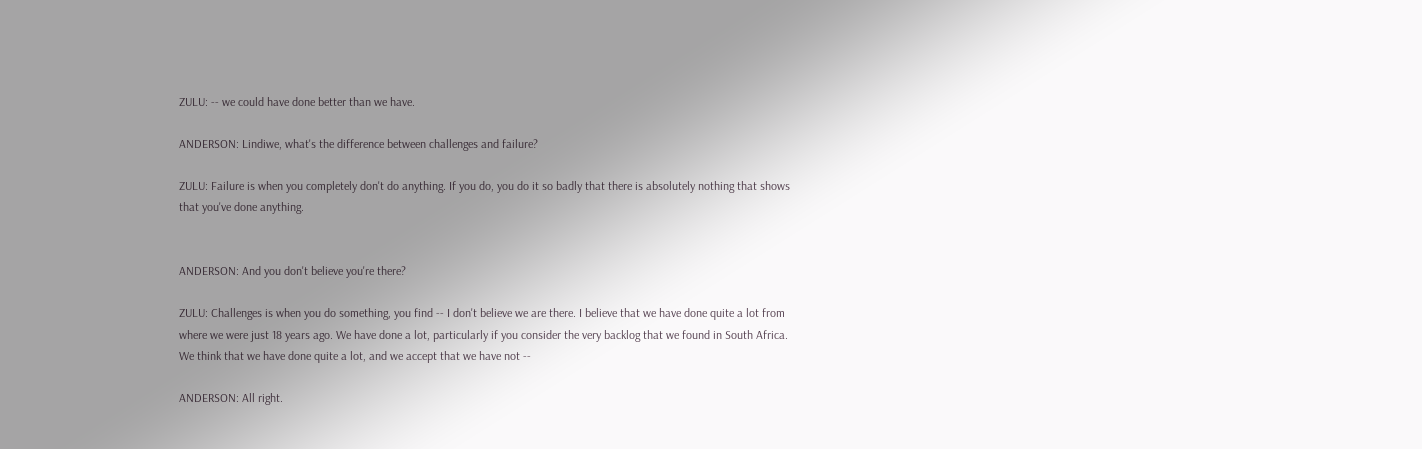ZULU: -- we could have done better than we have.

ANDERSON: Lindiwe, what's the difference between challenges and failure?

ZULU: Failure is when you completely don't do anything. If you do, you do it so badly that there is absolutely nothing that shows that you've done anything.


ANDERSON: And you don't believe you're there?

ZULU: Challenges is when you do something, you find -- I don't believe we are there. I believe that we have done quite a lot from where we were just 18 years ago. We have done a lot, particularly if you consider the very backlog that we found in South Africa. We think that we have done quite a lot, and we accept that we have not --

ANDERSON: All right.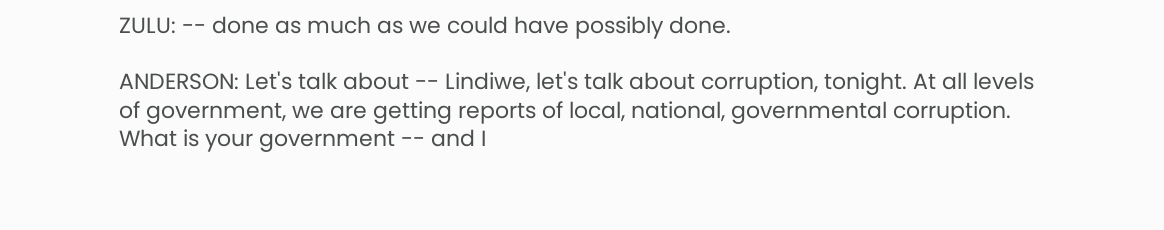ZULU: -- done as much as we could have possibly done.

ANDERSON: Let's talk about -- Lindiwe, let's talk about corruption, tonight. At all levels of government, we are getting reports of local, national, governmental corruption. What is your government -- and I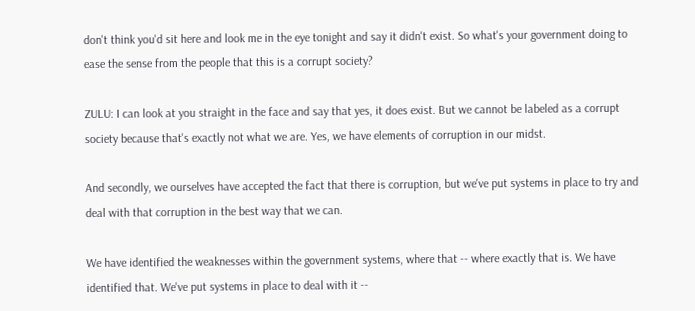don't think you'd sit here and look me in the eye tonight and say it didn't exist. So what's your government doing to ease the sense from the people that this is a corrupt society?

ZULU: I can look at you straight in the face and say that yes, it does exist. But we cannot be labeled as a corrupt society because that's exactly not what we are. Yes, we have elements of corruption in our midst.

And secondly, we ourselves have accepted the fact that there is corruption, but we've put systems in place to try and deal with that corruption in the best way that we can.

We have identified the weaknesses within the government systems, where that -- where exactly that is. We have identified that. We've put systems in place to deal with it --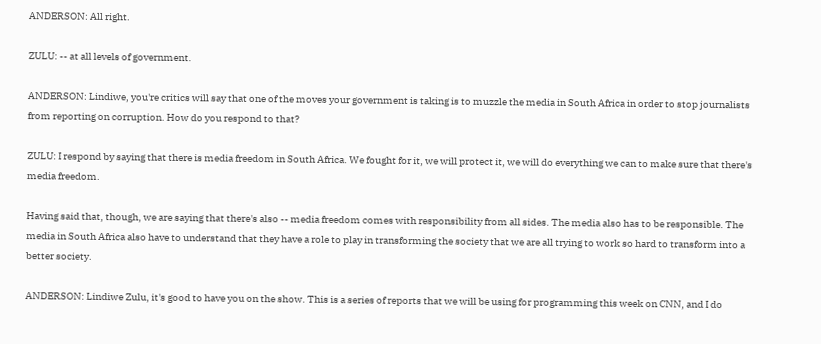ANDERSON: All right.

ZULU: -- at all levels of government.

ANDERSON: Lindiwe, you're critics will say that one of the moves your government is taking is to muzzle the media in South Africa in order to stop journalists from reporting on corruption. How do you respond to that?

ZULU: I respond by saying that there is media freedom in South Africa. We fought for it, we will protect it, we will do everything we can to make sure that there's media freedom.

Having said that, though, we are saying that there's also -- media freedom comes with responsibility from all sides. The media also has to be responsible. The media in South Africa also have to understand that they have a role to play in transforming the society that we are all trying to work so hard to transform into a better society.

ANDERSON: Lindiwe Zulu, it's good to have you on the show. This is a series of reports that we will be using for programming this week on CNN, and I do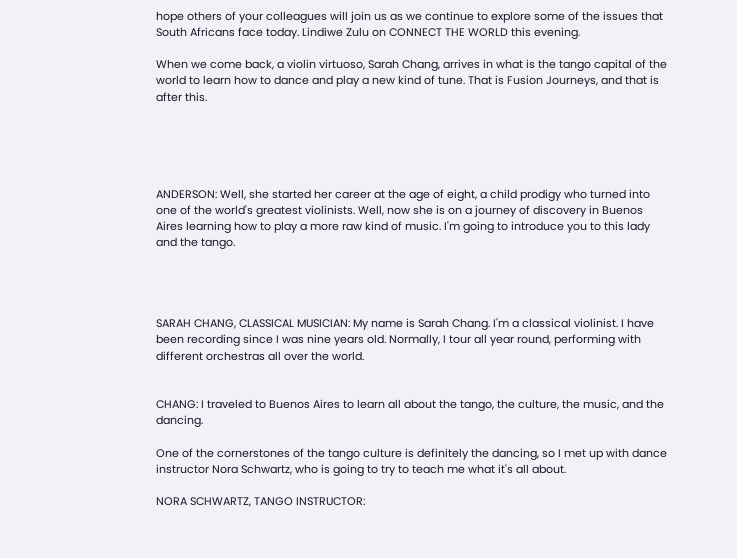hope others of your colleagues will join us as we continue to explore some of the issues that South Africans face today. Lindiwe Zulu on CONNECT THE WORLD this evening.

When we come back, a violin virtuoso, Sarah Chang, arrives in what is the tango capital of the world to learn how to dance and play a new kind of tune. That is Fusion Journeys, and that is after this.





ANDERSON: Well, she started her career at the age of eight, a child prodigy who turned into one of the world's greatest violinists. Well, now she is on a journey of discovery in Buenos Aires learning how to play a more raw kind of music. I'm going to introduce you to this lady and the tango.




SARAH CHANG, CLASSICAL MUSICIAN: My name is Sarah Chang. I'm a classical violinist. I have been recording since I was nine years old. Normally, I tour all year round, performing with different orchestras all over the world.


CHANG: I traveled to Buenos Aires to learn all about the tango, the culture, the music, and the dancing.

One of the cornerstones of the tango culture is definitely the dancing, so I met up with dance instructor Nora Schwartz, who is going to try to teach me what it's all about.

NORA SCHWARTZ, TANGO INSTRUCTOR: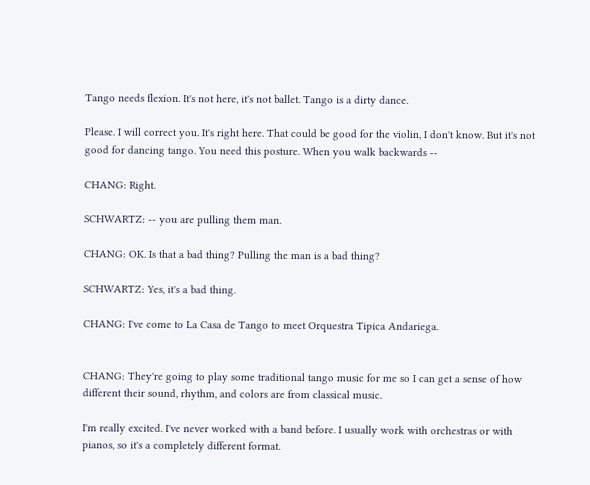Tango needs flexion. It's not here, it's not ballet. Tango is a dirty dance.

Please. I will correct you. It's right here. That could be good for the violin, I don't know. But it's not good for dancing tango. You need this posture. When you walk backwards --

CHANG: Right.

SCHWARTZ: -- you are pulling them man.

CHANG: OK. Is that a bad thing? Pulling the man is a bad thing?

SCHWARTZ: Yes, it's a bad thing.

CHANG: I've come to La Casa de Tango to meet Orquestra Tipica Andariega.


CHANG: They're going to play some traditional tango music for me so I can get a sense of how different their sound, rhythm, and colors are from classical music.

I'm really excited. I've never worked with a band before. I usually work with orchestras or with pianos, so it's a completely different format.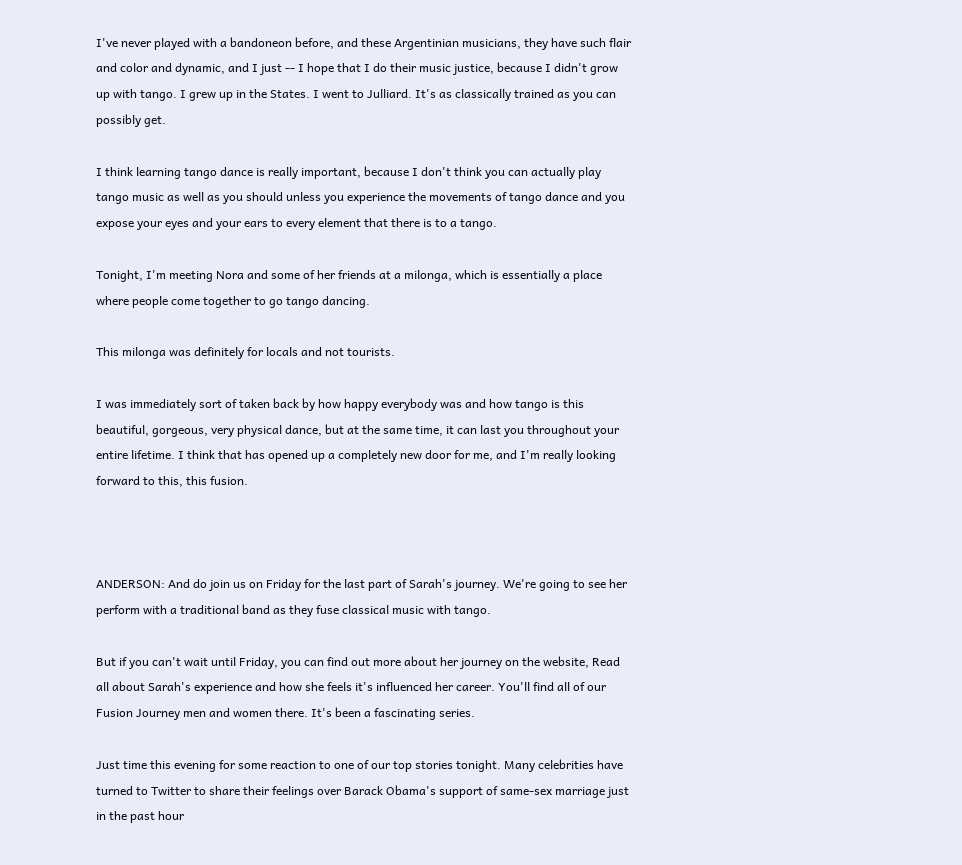I've never played with a bandoneon before, and these Argentinian musicians, they have such flair and color and dynamic, and I just -- I hope that I do their music justice, because I didn't grow up with tango. I grew up in the States. I went to Julliard. It's as classically trained as you can possibly get.

I think learning tango dance is really important, because I don't think you can actually play tango music as well as you should unless you experience the movements of tango dance and you expose your eyes and your ears to every element that there is to a tango.

Tonight, I'm meeting Nora and some of her friends at a milonga, which is essentially a place where people come together to go tango dancing.

This milonga was definitely for locals and not tourists.

I was immediately sort of taken back by how happy everybody was and how tango is this beautiful, gorgeous, very physical dance, but at the same time, it can last you throughout your entire lifetime. I think that has opened up a completely new door for me, and I'm really looking forward to this, this fusion.



ANDERSON: And do join us on Friday for the last part of Sarah's journey. We're going to see her perform with a traditional band as they fuse classical music with tango.

But if you can't wait until Friday, you can find out more about her journey on the website, Read all about Sarah's experience and how she feels it's influenced her career. You'll find all of our Fusion Journey men and women there. It's been a fascinating series.

Just time this evening for some reaction to one of our top stories tonight. Many celebrities have turned to Twitter to share their feelings over Barack Obama's support of same-sex marriage just in the past hour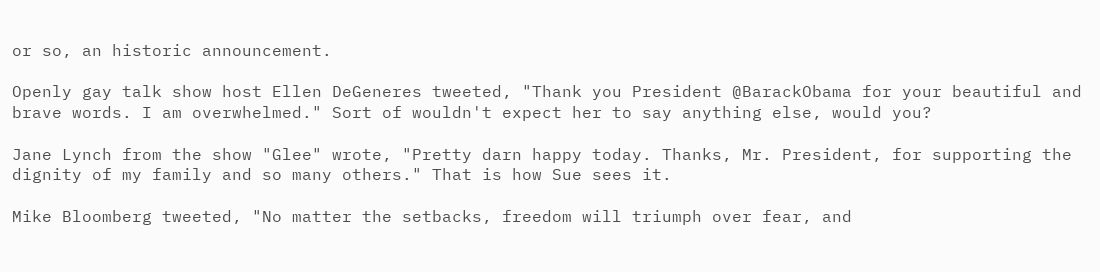or so, an historic announcement.

Openly gay talk show host Ellen DeGeneres tweeted, "Thank you President @BarackObama for your beautiful and brave words. I am overwhelmed." Sort of wouldn't expect her to say anything else, would you?

Jane Lynch from the show "Glee" wrote, "Pretty darn happy today. Thanks, Mr. President, for supporting the dignity of my family and so many others." That is how Sue sees it.

Mike Bloomberg tweeted, "No matter the setbacks, freedom will triumph over fear, and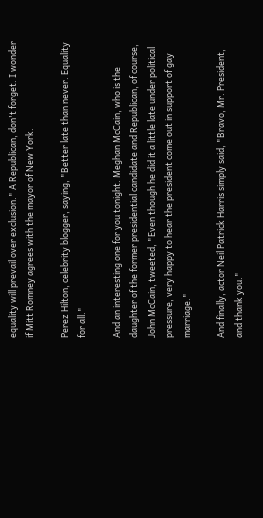equality will prevail over exclusion." A Republican, don't forget. I wonder if Mitt Romney agrees with the mayor of New York.

Perez Hilton, celebrity blogger, saying, "Better late than never. Equality for all."

And an interesting one for you tonight. Meghan McCain, who is the daughter of the former presidential candidate and Republican, of course, John McCain, tweeted, "Even though he did it a little late under political pressure, very happy to hear the president come out in support of gay marriage."

And finally, actor Neil Patrick Harris simply said, "Bravo, Mr. President, and thank you."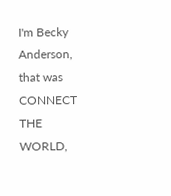I'm Becky Anderson, that was CONNECT THE WORLD,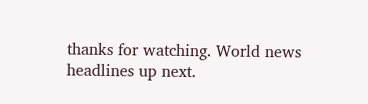thanks for watching. World news headlines up next.